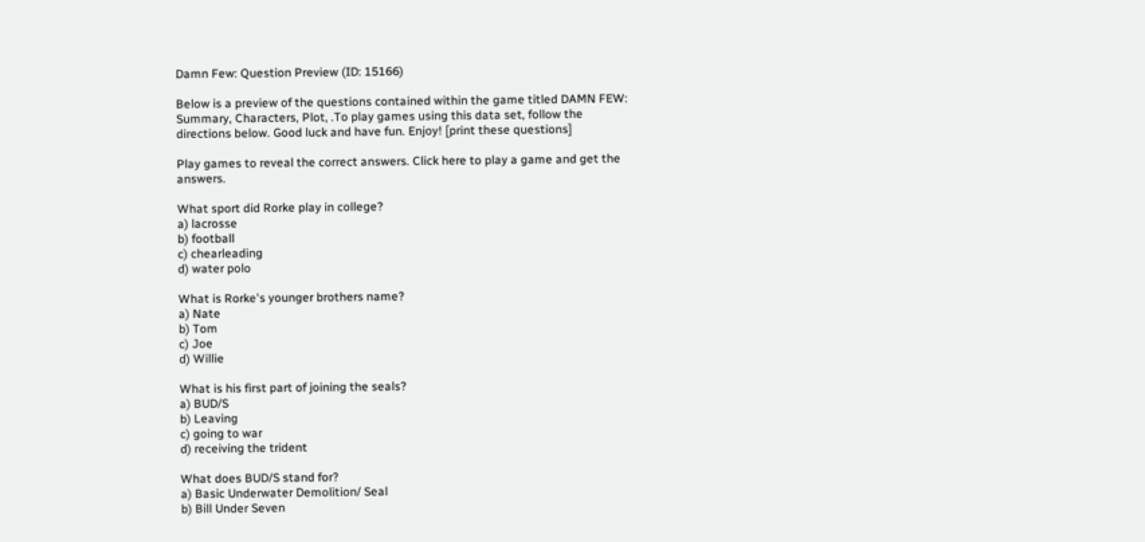Damn Few: Question Preview (ID: 15166)

Below is a preview of the questions contained within the game titled DAMN FEW: Summary, Characters, Plot, .To play games using this data set, follow the directions below. Good luck and have fun. Enjoy! [print these questions]

Play games to reveal the correct answers. Click here to play a game and get the answers.

What sport did Rorke play in college?
a) lacrosse
b) football
c) chearleading
d) water polo

What is Rorke's younger brothers name?
a) Nate
b) Tom
c) Joe
d) Willie

What is his first part of joining the seals?
a) BUD/S
b) Leaving
c) going to war
d) receiving the trident

What does BUD/S stand for?
a) Basic Underwater Demolition/ Seal
b) Bill Under Seven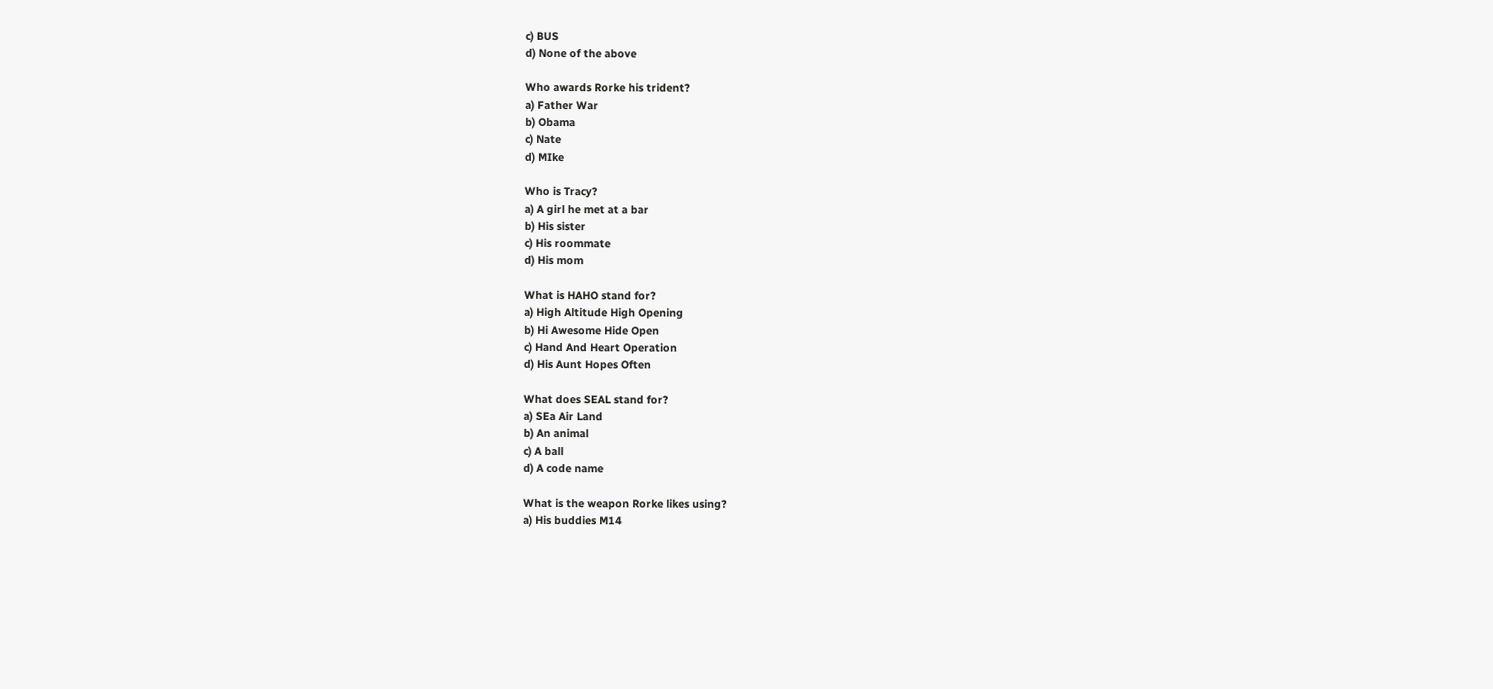c) BUS
d) None of the above

Who awards Rorke his trident?
a) Father War
b) Obama
c) Nate
d) MIke

Who is Tracy?
a) A girl he met at a bar
b) His sister
c) His roommate
d) His mom

What is HAHO stand for?
a) High Altitude High Opening
b) Hi Awesome Hide Open
c) Hand And Heart Operation
d) His Aunt Hopes Often

What does SEAL stand for?
a) SEa Air Land
b) An animal
c) A ball
d) A code name

What is the weapon Rorke likes using?
a) His buddies M14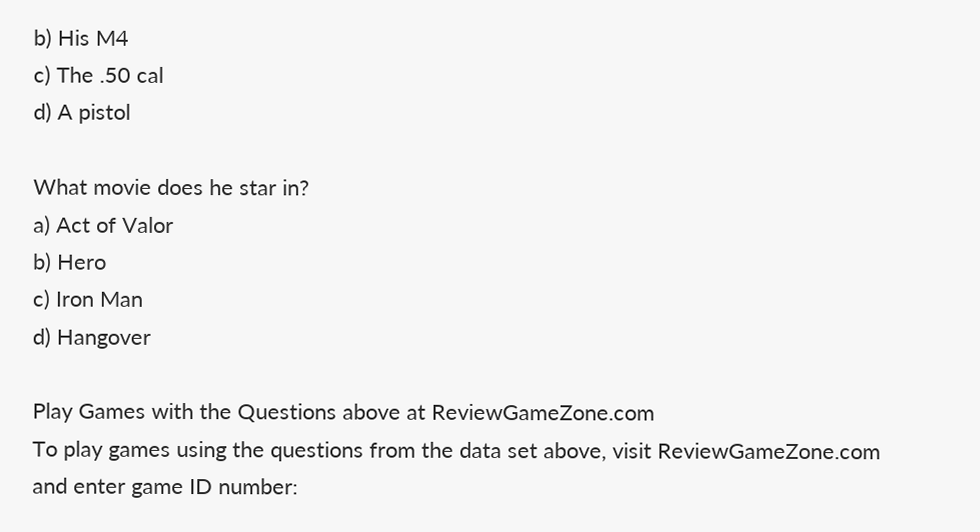b) His M4
c) The .50 cal
d) A pistol

What movie does he star in?
a) Act of Valor
b) Hero
c) Iron Man
d) Hangover

Play Games with the Questions above at ReviewGameZone.com
To play games using the questions from the data set above, visit ReviewGameZone.com and enter game ID number: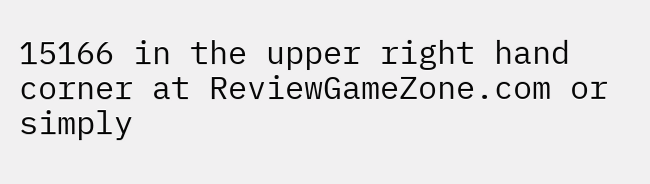15166 in the upper right hand corner at ReviewGameZone.com or simply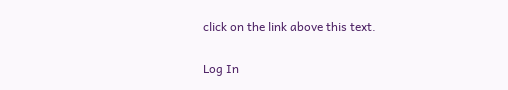click on the link above this text.

Log In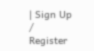| Sign Up / Register